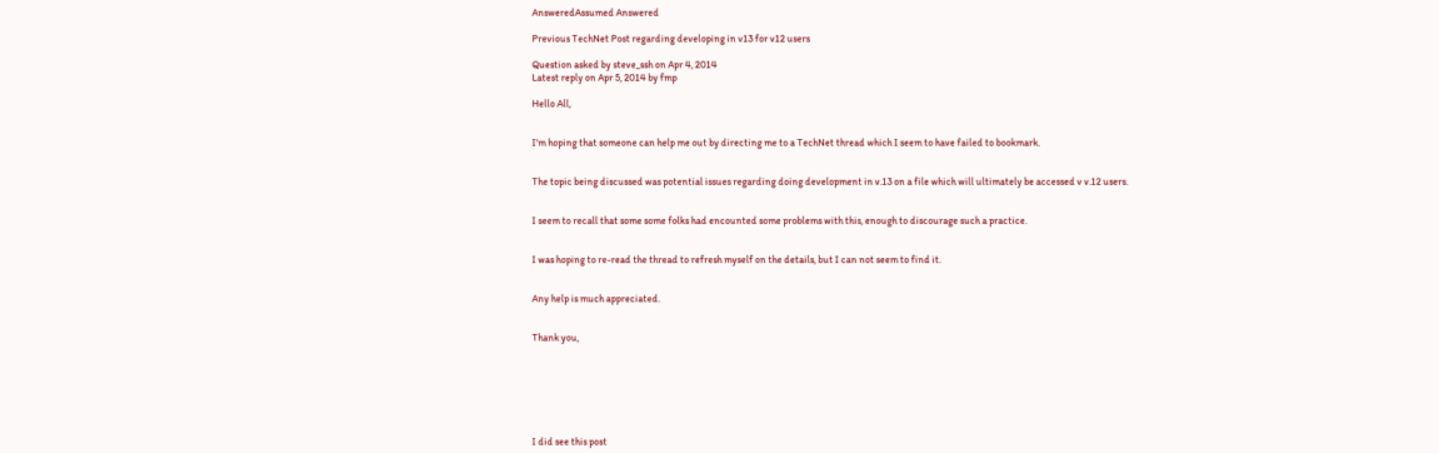AnsweredAssumed Answered

Previous TechNet Post regarding developing in v13 for v12 users

Question asked by steve_ssh on Apr 4, 2014
Latest reply on Apr 5, 2014 by fmp

Hello All,


I'm hoping that someone can help me out by directing me to a TechNet thread which I seem to have failed to bookmark.


The topic being discussed was potential issues regarding doing development in v.13 on a file which will ultimately be accessed v v.12 users.


I seem to recall that some some folks had encounted some problems with this, enough to discourage such a practice.


I was hoping to re-read the thread to refresh myself on the details, but I can not seem to find it.


Any help is much appreciated.


Thank you,







I did see this post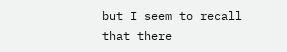but I seem to recall that there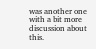was another one with a bit more discussion about this.